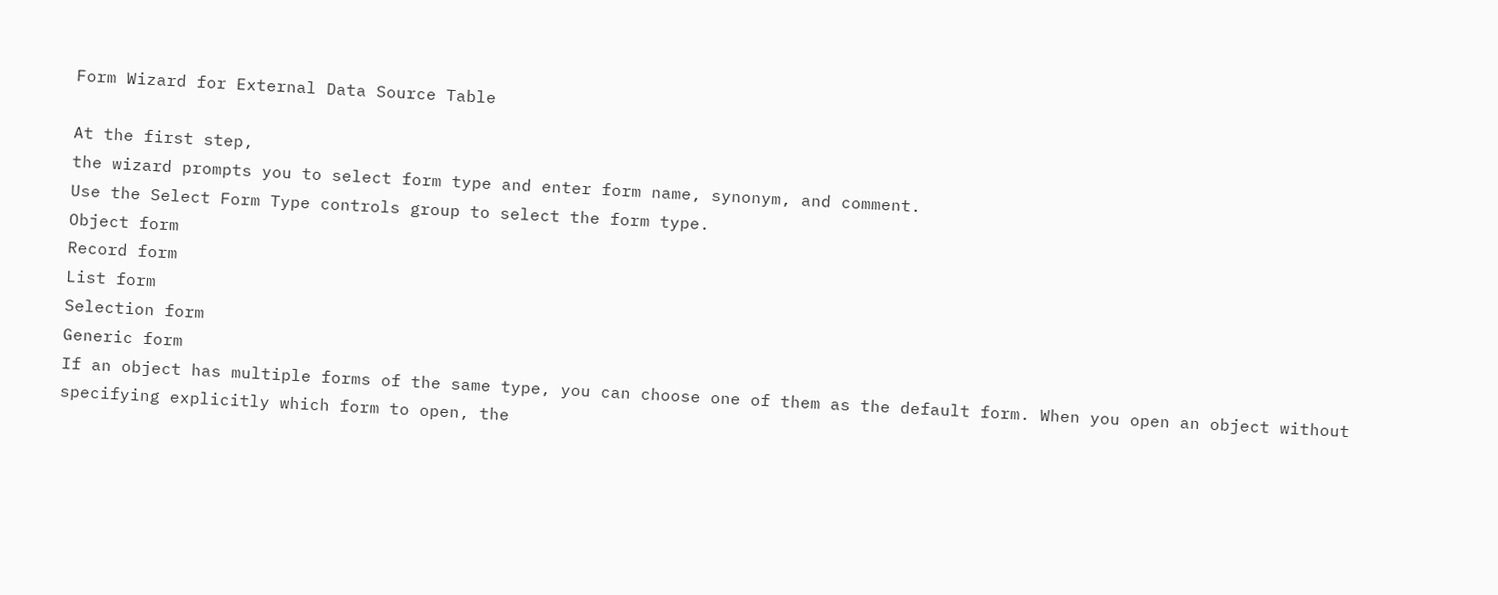Form Wizard for External Data Source Table

At the first step,
the wizard prompts you to select form type and enter form name, synonym, and comment.
Use the Select Form Type controls group to select the form type.
Object form
Record form
List form
Selection form
Generic form
If an object has multiple forms of the same type, you can choose one of them as the default form. When you open an object without specifying explicitly which form to open, the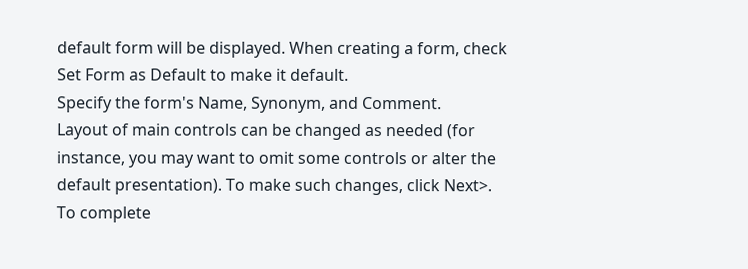default form will be displayed. When creating a form, check Set Form as Default to make it default.
Specify the form's Name, Synonym, and Comment.
Layout of main controls can be changed as needed (for instance, you may want to omit some controls or alter the default presentation). To make such changes, click Next>.
To complete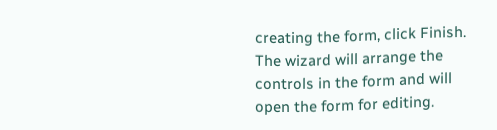creating the form, click Finish. The wizard will arrange the controls in the form and will open the form for editing.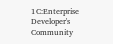1C:Enterprise Developer's Community